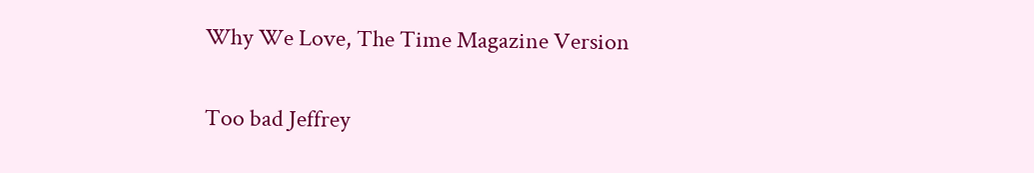Why We Love, The Time Magazine Version

Too bad Jeffrey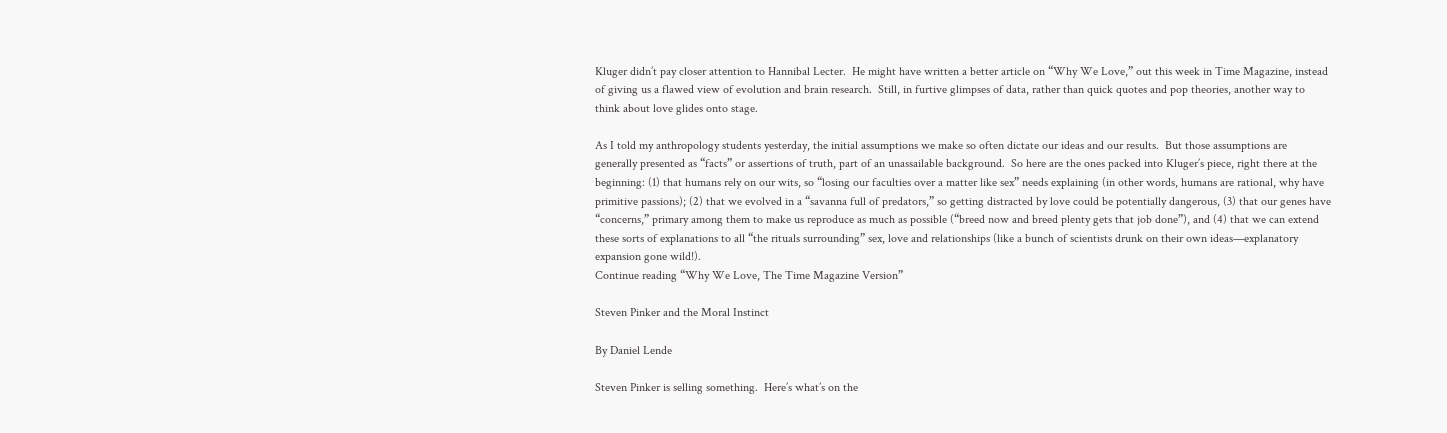Kluger didn’t pay closer attention to Hannibal Lecter.  He might have written a better article on “Why We Love,” out this week in Time Magazine, instead of giving us a flawed view of evolution and brain research.  Still, in furtive glimpses of data, rather than quick quotes and pop theories, another way to think about love glides onto stage.

As I told my anthropology students yesterday, the initial assumptions we make so often dictate our ideas and our results.  But those assumptions are generally presented as “facts” or assertions of truth, part of an unassailable background.  So here are the ones packed into Kluger’s piece, right there at the beginning: (1) that humans rely on our wits, so “losing our faculties over a matter like sex” needs explaining (in other words, humans are rational, why have primitive passions); (2) that we evolved in a “savanna full of predators,” so getting distracted by love could be potentially dangerous, (3) that our genes have “concerns,” primary among them to make us reproduce as much as possible (“breed now and breed plenty gets that job done”), and (4) that we can extend these sorts of explanations to all “the rituals surrounding” sex, love and relationships (like a bunch of scientists drunk on their own ideas—explanatory expansion gone wild!).
Continue reading “Why We Love, The Time Magazine Version”

Steven Pinker and the Moral Instinct

By Daniel Lende

Steven Pinker is selling something.  Here’s what’s on the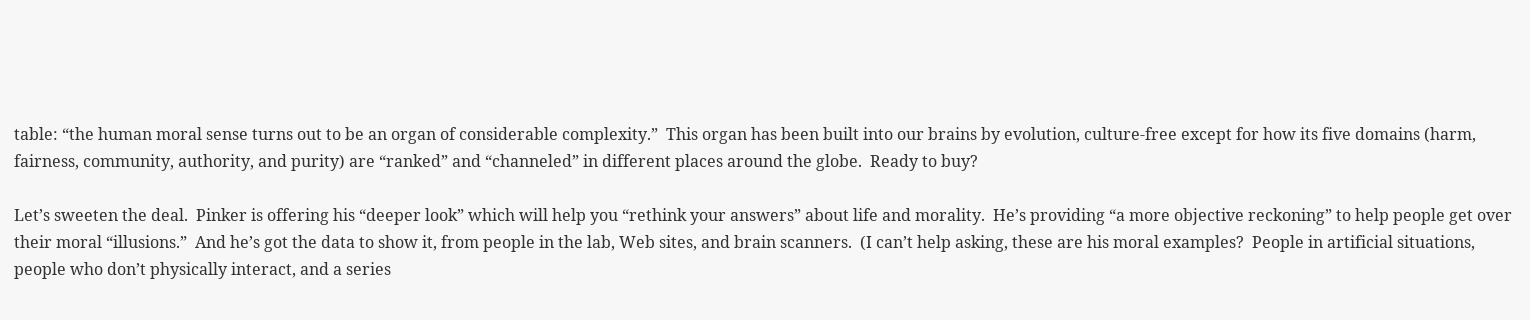table: “the human moral sense turns out to be an organ of considerable complexity.”  This organ has been built into our brains by evolution, culture-free except for how its five domains (harm, fairness, community, authority, and purity) are “ranked” and “channeled” in different places around the globe.  Ready to buy?

Let’s sweeten the deal.  Pinker is offering his “deeper look” which will help you “rethink your answers” about life and morality.  He’s providing “a more objective reckoning” to help people get over their moral “illusions.”  And he’s got the data to show it, from people in the lab, Web sites, and brain scanners.  (I can’t help asking, these are his moral examples?  People in artificial situations, people who don’t physically interact, and a series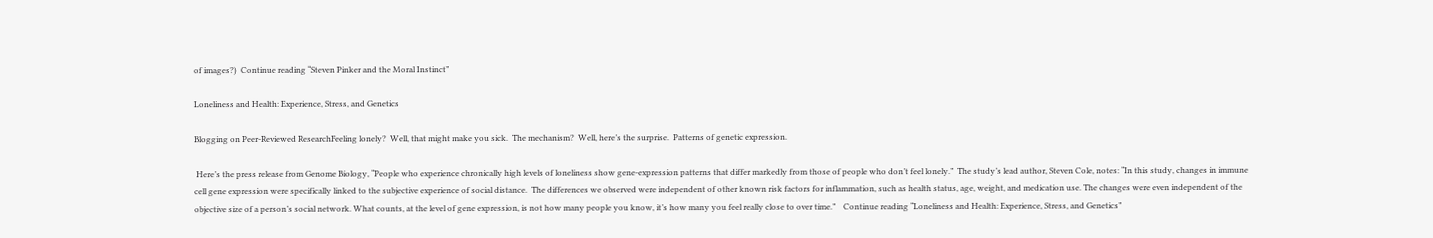of images?)  Continue reading “Steven Pinker and the Moral Instinct”

Loneliness and Health: Experience, Stress, and Genetics

Blogging on Peer-Reviewed ResearchFeeling lonely?  Well, that might make you sick.  The mechanism?  Well, here’s the surprise.  Patterns of genetic expression.

 Here’s the press release from Genome Biology, “People who experience chronically high levels of loneliness show gene-expression patterns that differ markedly from those of people who don’t feel lonely.”  The study’s lead author, Steven Cole, notes: “In this study, changes in immune cell gene expression were specifically linked to the subjective experience of social distance.  The differences we observed were independent of other known risk factors for inflammation, such as health status, age, weight, and medication use. The changes were even independent of the objective size of a person’s social network. What counts, at the level of gene expression, is not how many people you know, it’s how many you feel really close to over time.”    Continue reading “Loneliness and Health: Experience, Stress, and Genetics”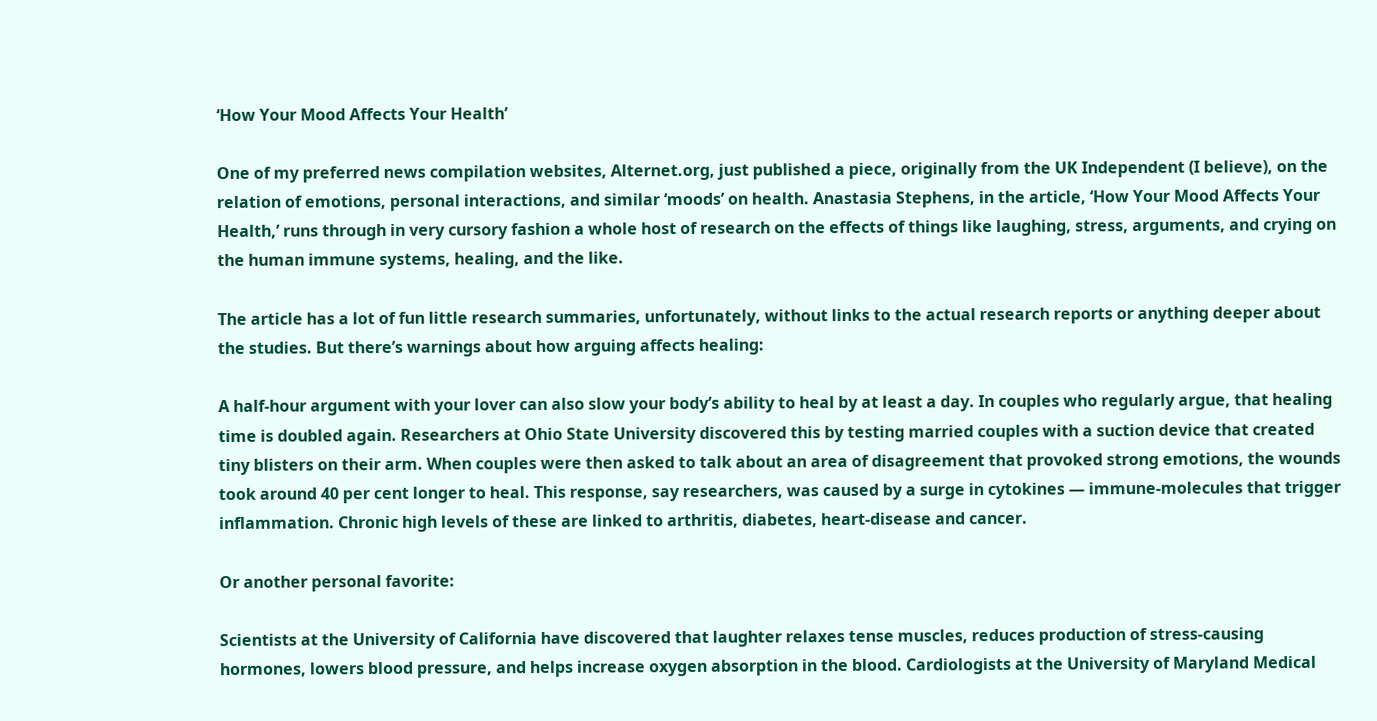‘How Your Mood Affects Your Health’

One of my preferred news compilation websites, Alternet.org, just published a piece, originally from the UK Independent (I believe), on the relation of emotions, personal interactions, and similar ‘moods’ on health. Anastasia Stephens, in the article, ‘How Your Mood Affects Your Health,’ runs through in very cursory fashion a whole host of research on the effects of things like laughing, stress, arguments, and crying on the human immune systems, healing, and the like.

The article has a lot of fun little research summaries, unfortunately, without links to the actual research reports or anything deeper about the studies. But there’s warnings about how arguing affects healing:

A half-hour argument with your lover can also slow your body’s ability to heal by at least a day. In couples who regularly argue, that healing time is doubled again. Researchers at Ohio State University discovered this by testing married couples with a suction device that created tiny blisters on their arm. When couples were then asked to talk about an area of disagreement that provoked strong emotions, the wounds took around 40 per cent longer to heal. This response, say researchers, was caused by a surge in cytokines — immune-molecules that trigger inflammation. Chronic high levels of these are linked to arthritis, diabetes, heart-disease and cancer.

Or another personal favorite:

Scientists at the University of California have discovered that laughter relaxes tense muscles, reduces production of stress-causing hormones, lowers blood pressure, and helps increase oxygen absorption in the blood. Cardiologists at the University of Maryland Medical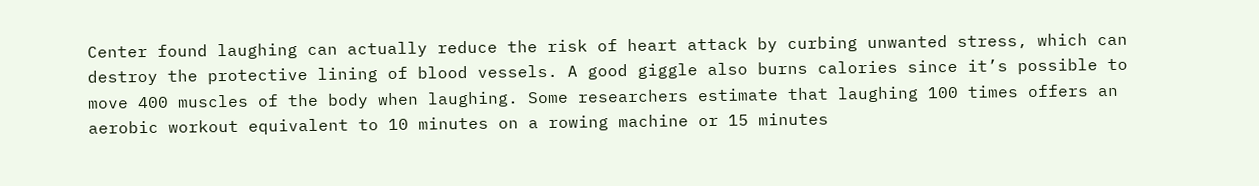Center found laughing can actually reduce the risk of heart attack by curbing unwanted stress, which can destroy the protective lining of blood vessels. A good giggle also burns calories since it’s possible to move 400 muscles of the body when laughing. Some researchers estimate that laughing 100 times offers an aerobic workout equivalent to 10 minutes on a rowing machine or 15 minutes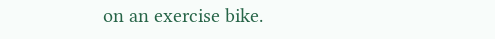on an exercise bike.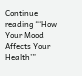Continue reading “‘How Your Mood Affects Your Health’”